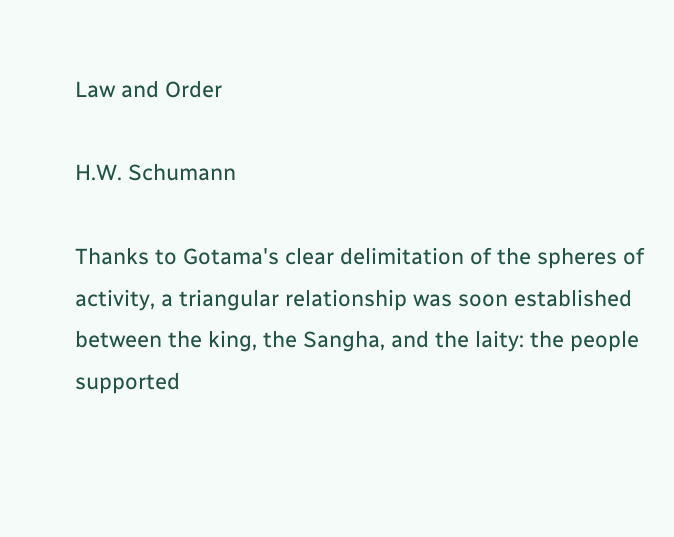Law and Order

H.W. Schumann

Thanks to Gotama's clear delimitation of the spheres of activity, a triangular relationship was soon established between the king, the Sangha, and the laity: the people supported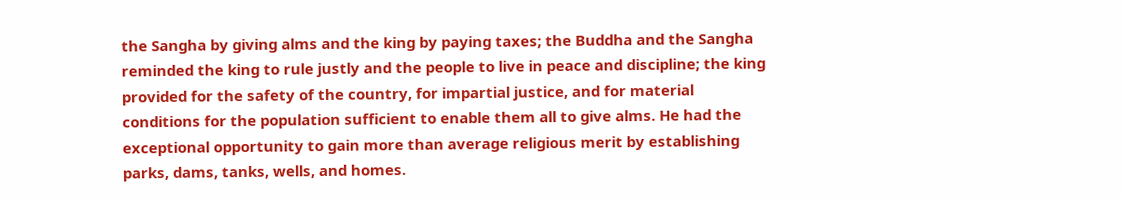the Sangha by giving alms and the king by paying taxes; the Buddha and the Sangha reminded the king to rule justly and the people to live in peace and discipline; the king provided for the safety of the country, for impartial justice, and for material conditions for the population sufficient to enable them all to give alms. He had the exceptional opportunity to gain more than average religious merit by establishing parks, dams, tanks, wells, and homes.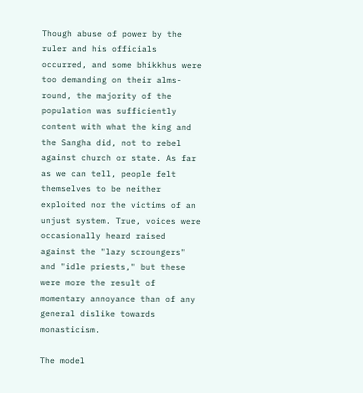Though abuse of power by the ruler and his officials occurred, and some bhikkhus were too demanding on their alms-round, the majority of the population was sufficiently content with what the king and the Sangha did, not to rebel against church or state. As far as we can tell, people felt themselves to be neither exploited nor the victims of an unjust system. True, voices were occasionally heard raised against the "lazy scroungers" and "idle priests," but these were more the result of momentary annoyance than of any general dislike towards monasticism.

The model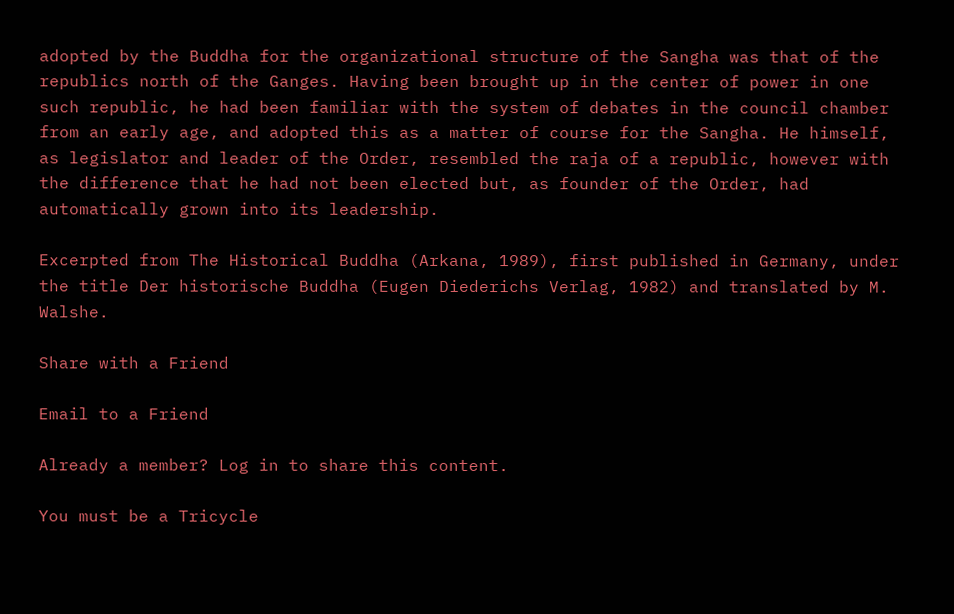adopted by the Buddha for the organizational structure of the Sangha was that of the republics north of the Ganges. Having been brought up in the center of power in one such republic, he had been familiar with the system of debates in the council chamber from an early age, and adopted this as a matter of course for the Sangha. He himself, as legislator and leader of the Order, resembled the raja of a republic, however with the difference that he had not been elected but, as founder of the Order, had automatically grown into its leadership.

Excerpted from The Historical Buddha (Arkana, 1989), first published in Germany, under the title Der historische Buddha (Eugen Diederichs Verlag, 1982) and translated by M. Walshe.

Share with a Friend

Email to a Friend

Already a member? Log in to share this content.

You must be a Tricycle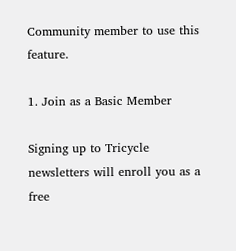Community member to use this feature.

1. Join as a Basic Member

Signing up to Tricycle newsletters will enroll you as a free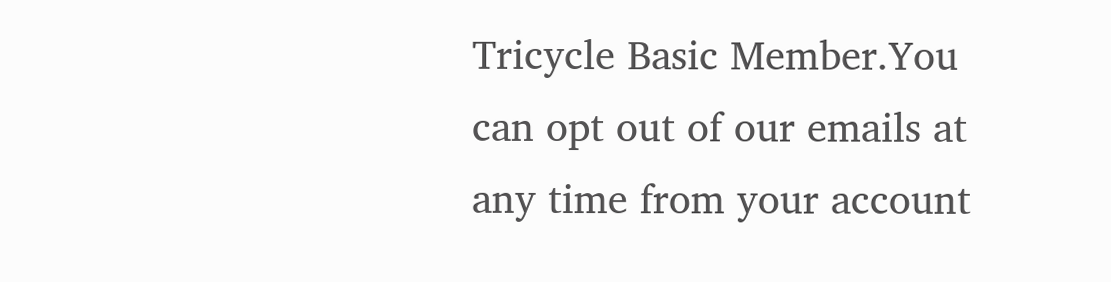Tricycle Basic Member.You can opt out of our emails at any time from your account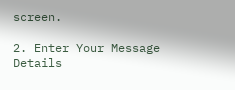screen.

2. Enter Your Message Details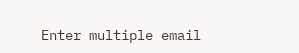Enter multiple email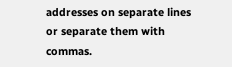addresses on separate lines or separate them with commas.